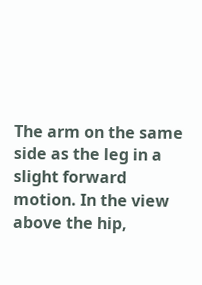The arm on the same side as the leg in a slight forward motion. In the view above the hip,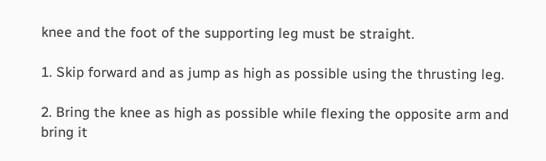knee and the foot of the supporting leg must be straight.

1. Skip forward and as jump as high as possible using the thrusting leg.

2. Bring the knee as high as possible while flexing the opposite arm and bring it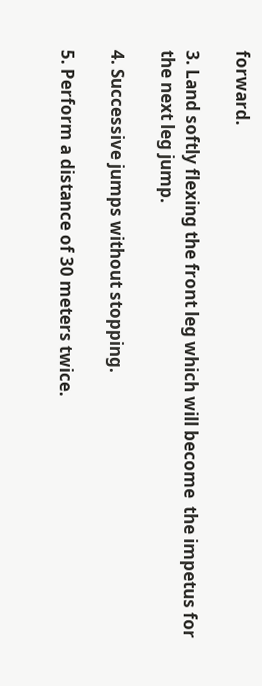forward.

3. Land softly flexing the front leg which will become  the impetus for the next leg jump.

4. Successive jumps without stopping.

5. Perform a distance of 30 meters twice.